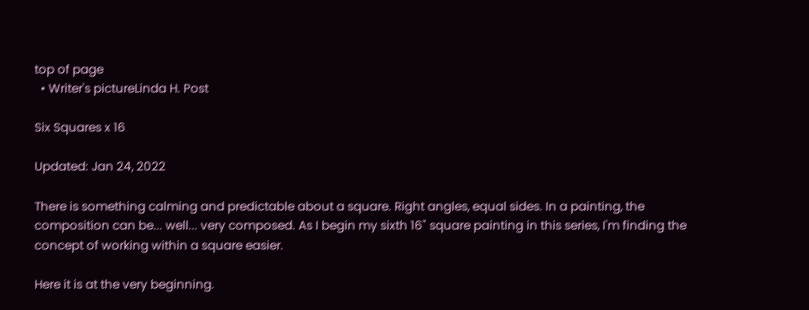top of page
  • Writer's pictureLinda H. Post

Six Squares x 16

Updated: Jan 24, 2022

There is something calming and predictable about a square. Right angles, equal sides. In a painting, the composition can be... well... very composed. As I begin my sixth 16" square painting in this series, I'm finding the concept of working within a square easier.

Here it is at the very beginning.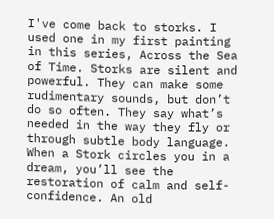I've come back to storks. I used one in my first painting in this series, Across the Sea of Time. Storks are silent and powerful. They can make some rudimentary sounds, but don’t do so often. They say what’s needed in the way they fly or through subtle body language. When a Stork circles you in a dream, you’ll see the restoration of calm and self-confidence. An old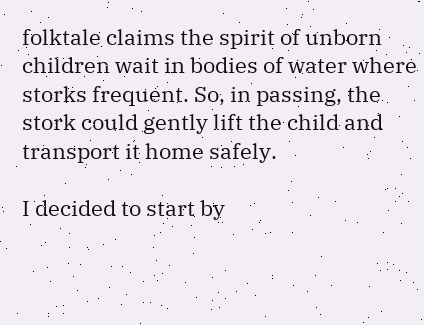folktale claims the spirit of unborn children wait in bodies of water where storks frequent. So, in passing, the stork could gently lift the child and transport it home safely.

I decided to start by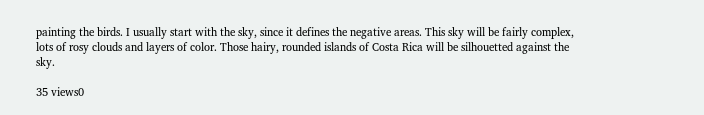painting the birds. I usually start with the sky, since it defines the negative areas. This sky will be fairly complex, lots of rosy clouds and layers of color. Those hairy, rounded islands of Costa Rica will be silhouetted against the sky.

35 views0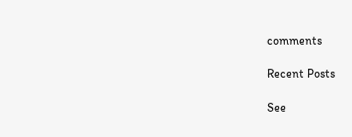comments

Recent Posts

See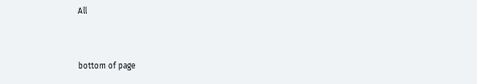All


bottom of page